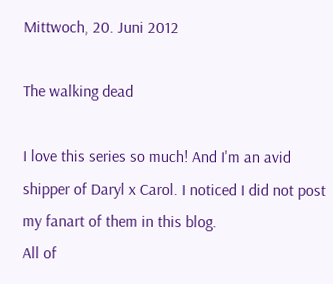Mittwoch, 20. Juni 2012

The walking dead

I love this series so much! And I'm an avid shipper of Daryl x Carol. I noticed I did not post my fanart of them in this blog.
All of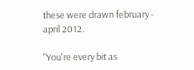these were drawn february - april 2012.

"You're every bit as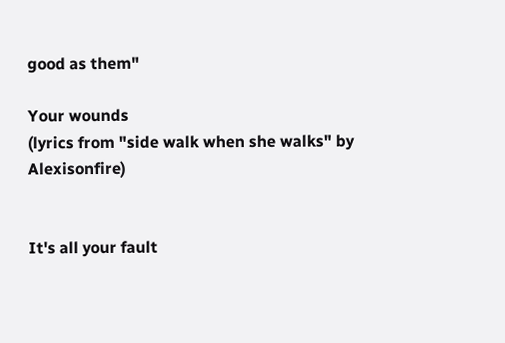good as them"

Your wounds
(lyrics from "side walk when she walks" by Alexisonfire)


It's all your fault